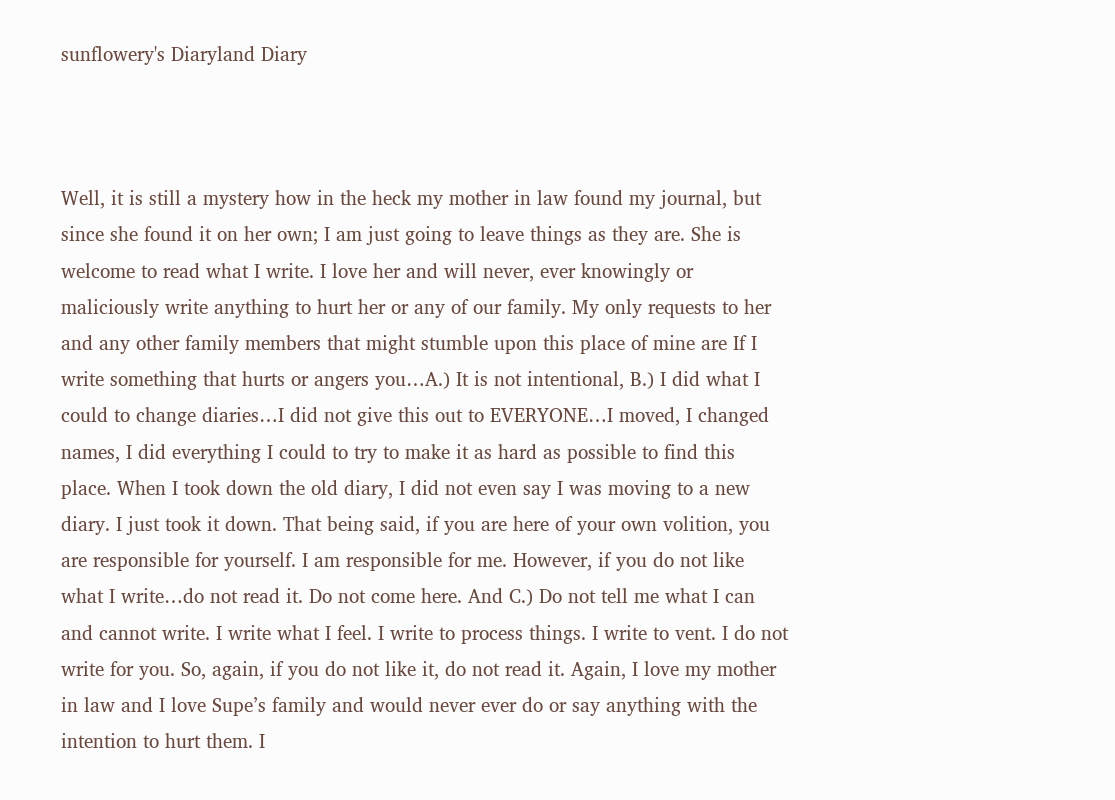sunflowery's Diaryland Diary



Well, it is still a mystery how in the heck my mother in law found my journal, but since she found it on her own; I am just going to leave things as they are. She is welcome to read what I write. I love her and will never, ever knowingly or maliciously write anything to hurt her or any of our family. My only requests to her and any other family members that might stumble upon this place of mine are If I write something that hurts or angers you…A.) It is not intentional, B.) I did what I could to change diaries…I did not give this out to EVERYONE…I moved, I changed names, I did everything I could to try to make it as hard as possible to find this place. When I took down the old diary, I did not even say I was moving to a new diary. I just took it down. That being said, if you are here of your own volition, you are responsible for yourself. I am responsible for me. However, if you do not like what I write…do not read it. Do not come here. And C.) Do not tell me what I can and cannot write. I write what I feel. I write to process things. I write to vent. I do not write for you. So, again, if you do not like it, do not read it. Again, I love my mother in law and I love Supe’s family and would never ever do or say anything with the intention to hurt them. I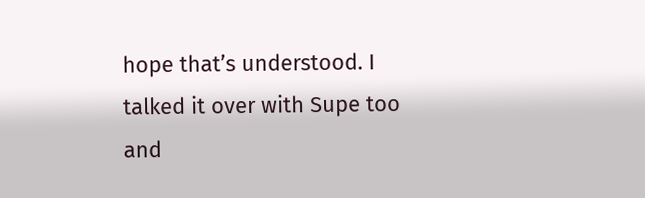hope that’s understood. I talked it over with Supe too and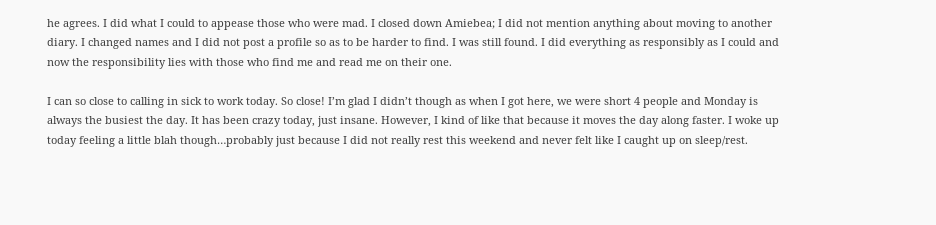he agrees. I did what I could to appease those who were mad. I closed down Amiebea; I did not mention anything about moving to another diary. I changed names and I did not post a profile so as to be harder to find. I was still found. I did everything as responsibly as I could and now the responsibility lies with those who find me and read me on their one.

I can so close to calling in sick to work today. So close! I’m glad I didn’t though as when I got here, we were short 4 people and Monday is always the busiest the day. It has been crazy today, just insane. However, I kind of like that because it moves the day along faster. I woke up today feeling a little blah though…probably just because I did not really rest this weekend and never felt like I caught up on sleep/rest.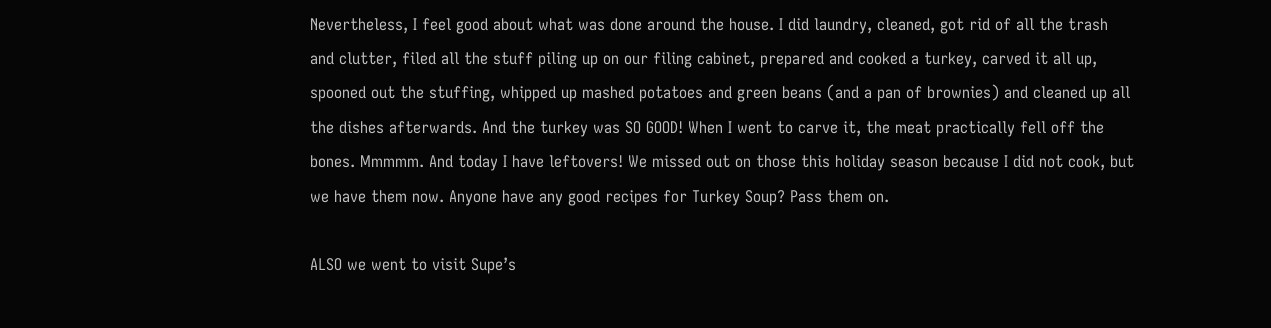Nevertheless, I feel good about what was done around the house. I did laundry, cleaned, got rid of all the trash and clutter, filed all the stuff piling up on our filing cabinet, prepared and cooked a turkey, carved it all up, spooned out the stuffing, whipped up mashed potatoes and green beans (and a pan of brownies) and cleaned up all the dishes afterwards. And the turkey was SO GOOD! When I went to carve it, the meat practically fell off the bones. Mmmmm. And today I have leftovers! We missed out on those this holiday season because I did not cook, but we have them now. Anyone have any good recipes for Turkey Soup? Pass them on.

ALSO we went to visit Supe’s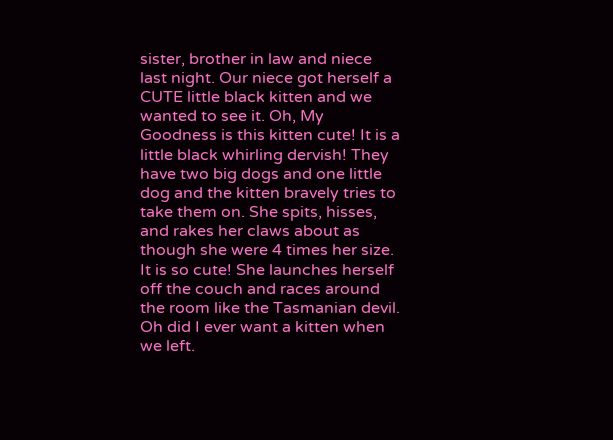sister, brother in law and niece last night. Our niece got herself a CUTE little black kitten and we wanted to see it. Oh, My Goodness is this kitten cute! It is a little black whirling dervish! They have two big dogs and one little dog and the kitten bravely tries to take them on. She spits, hisses, and rakes her claws about as though she were 4 times her size. It is so cute! She launches herself off the couch and races around the room like the Tasmanian devil. Oh did I ever want a kitten when we left.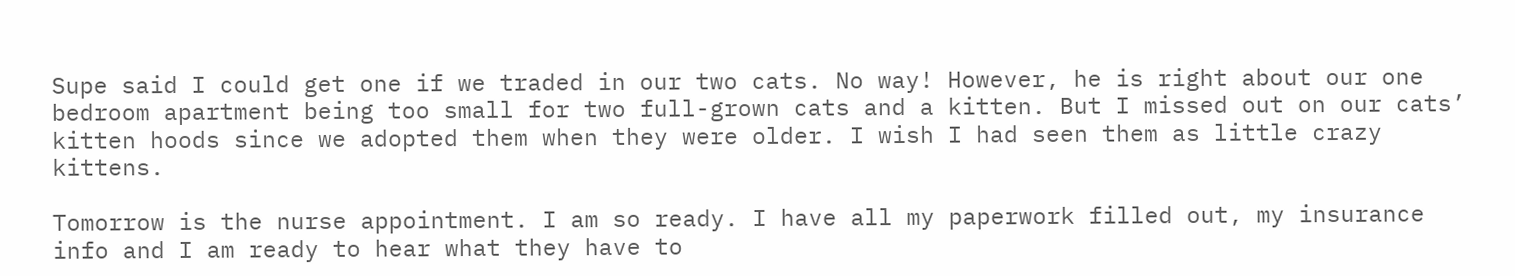Supe said I could get one if we traded in our two cats. No way! However, he is right about our one bedroom apartment being too small for two full-grown cats and a kitten. But I missed out on our cats’ kitten hoods since we adopted them when they were older. I wish I had seen them as little crazy kittens.

Tomorrow is the nurse appointment. I am so ready. I have all my paperwork filled out, my insurance info and I am ready to hear what they have to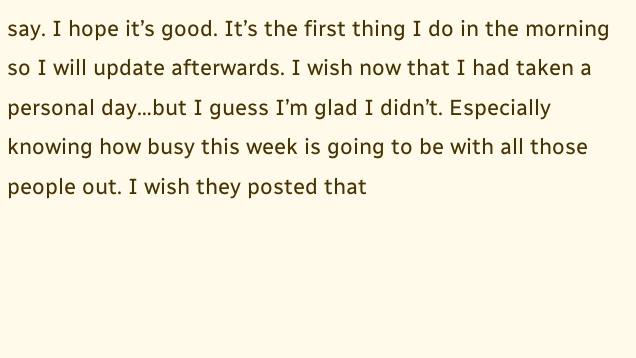say. I hope it’s good. It’s the first thing I do in the morning so I will update afterwards. I wish now that I had taken a personal day…but I guess I’m glad I didn’t. Especially knowing how busy this week is going to be with all those people out. I wish they posted that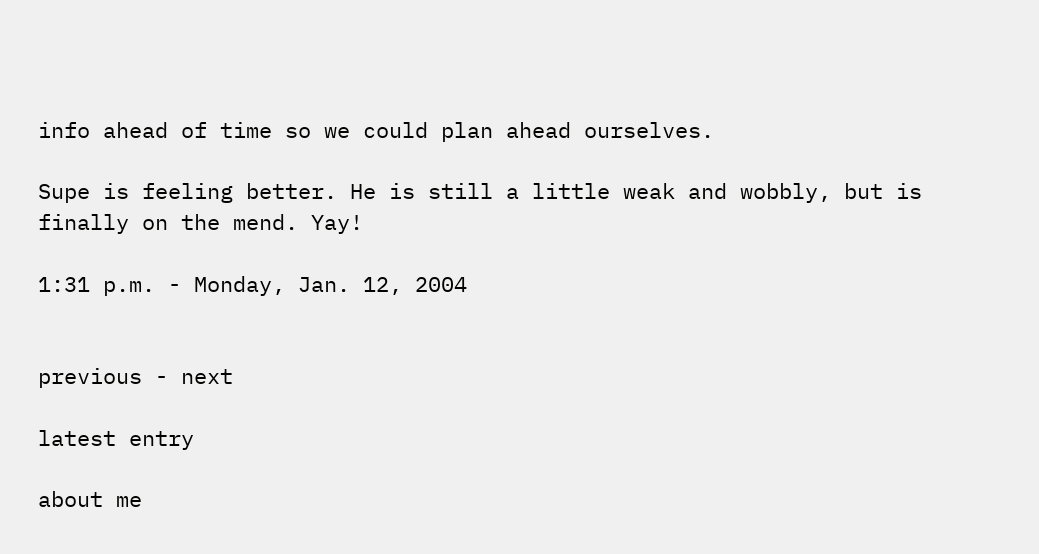info ahead of time so we could plan ahead ourselves.

Supe is feeling better. He is still a little weak and wobbly, but is finally on the mend. Yay!

1:31 p.m. - Monday, Jan. 12, 2004


previous - next

latest entry

about me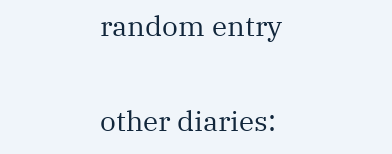random entry

other diaries: